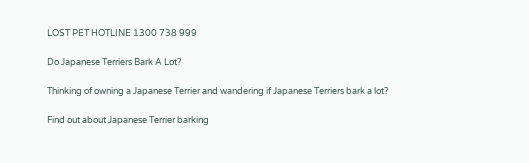LOST PET HOTLINE 1300 738 999

Do Japanese Terriers Bark A Lot?

Thinking of owning a Japanese Terrier and wandering if Japanese Terriers bark a lot?

Find out about Japanese Terrier barking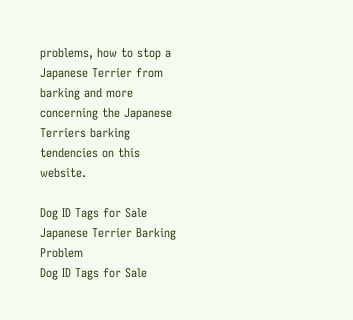problems, how to stop a Japanese Terrier from barking and more concerning the Japanese Terriers barking tendencies on this website.

Dog ID Tags for Sale
Japanese Terrier Barking Problem
Dog ID Tags for Sale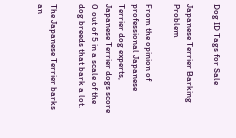Dog ID Tags for Sale

Japanese Terrier Barking Problem

From the opinion of professional Japanese Terrier dog experts, Japanese Terrier dogs score 0 out of 5 in a scale of the dog breeds that bark a lot.

The Japanese Terrier barks an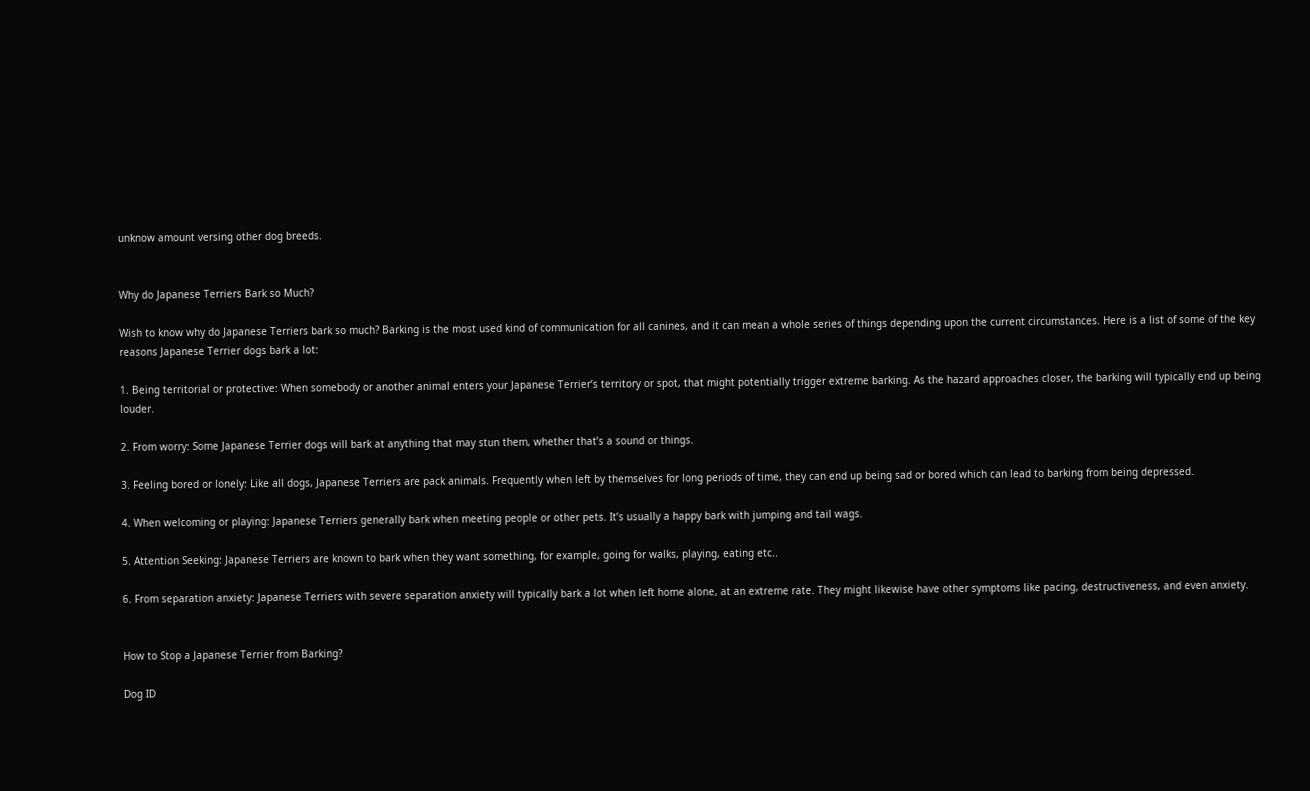unknow amount versing other dog breeds.


Why do Japanese Terriers Bark so Much?

Wish to know why do Japanese Terriers bark so much? Barking is the most used kind of communication for all canines, and it can mean a whole series of things depending upon the current circumstances. Here is a list of some of the key reasons Japanese Terrier dogs bark a lot:

1. Being territorial or protective: When somebody or another animal enters your Japanese Terrier’s territory or spot, that might potentially trigger extreme barking. As the hazard approaches closer, the barking will typically end up being louder.

2. From worry: Some Japanese Terrier dogs will bark at anything that may stun them, whether that’s a sound or things.

3. Feeling bored or lonely: Like all dogs, Japanese Terriers are pack animals. Frequently when left by themselves for long periods of time, they can end up being sad or bored which can lead to barking from being depressed.

4. When welcoming or playing: Japanese Terriers generally bark when meeting people or other pets. It’s usually a happy bark with jumping and tail wags.

5. Attention Seeking: Japanese Terriers are known to bark when they want something, for example, going for walks, playing, eating etc..

6. From separation anxiety: Japanese Terriers with severe separation anxiety will typically bark a lot when left home alone, at an extreme rate. They might likewise have other symptoms like pacing, destructiveness, and even anxiety.


How to Stop a Japanese Terrier from Barking?

Dog ID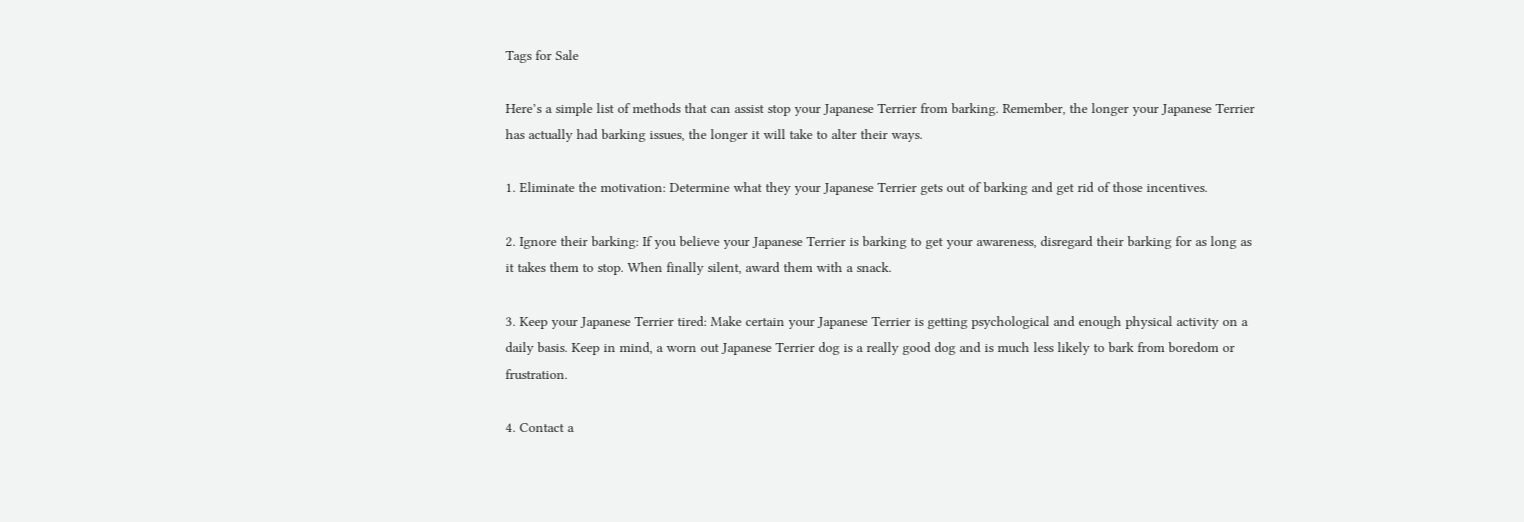Tags for Sale

Here’s a simple list of methods that can assist stop your Japanese Terrier from barking. Remember, the longer your Japanese Terrier has actually had barking issues, the longer it will take to alter their ways.

1. Eliminate the motivation: Determine what they your Japanese Terrier gets out of barking and get rid of those incentives.

2. Ignore their barking: If you believe your Japanese Terrier is barking to get your awareness, disregard their barking for as long as it takes them to stop. When finally silent, award them with a snack.

3. Keep your Japanese Terrier tired: Make certain your Japanese Terrier is getting psychological and enough physical activity on a daily basis. Keep in mind, a worn out Japanese Terrier dog is a really good dog and is much less likely to bark from boredom or frustration.

4. Contact a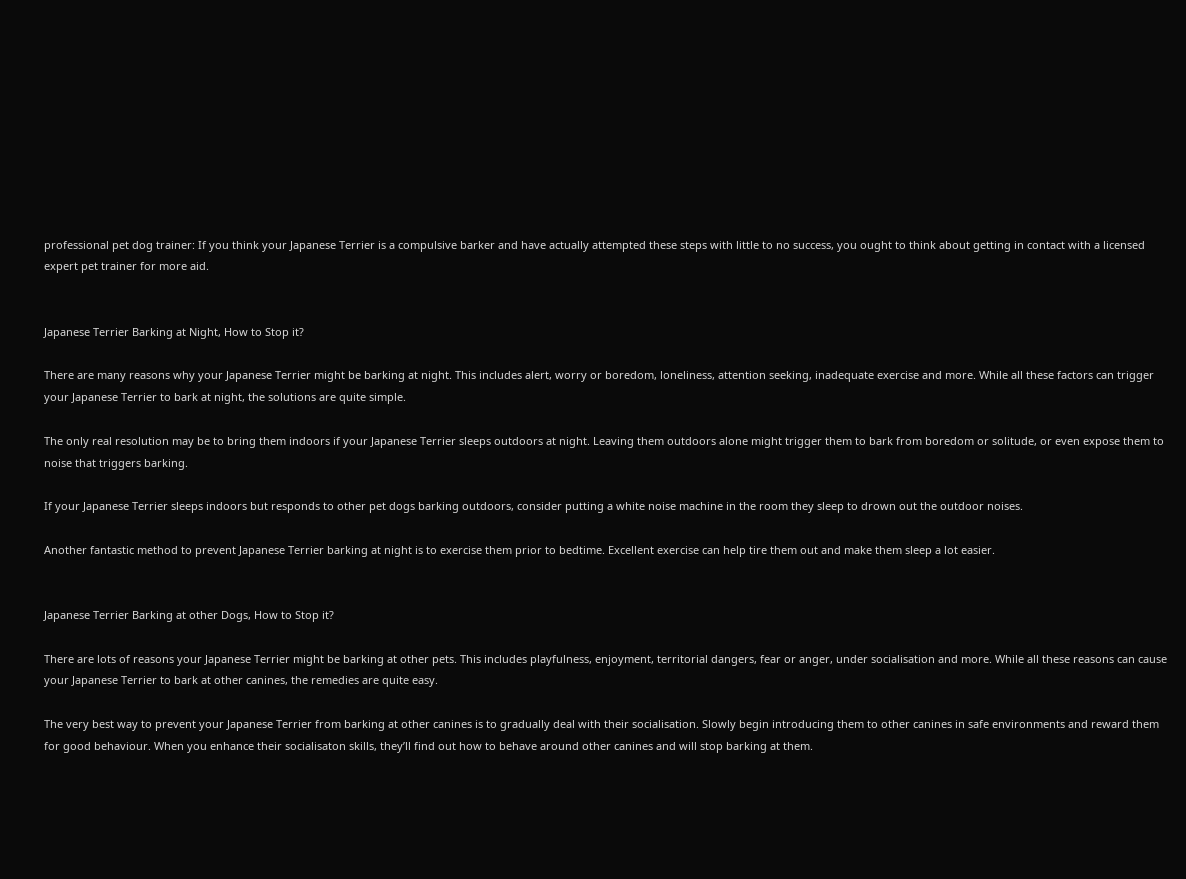professional pet dog trainer: If you think your Japanese Terrier is a compulsive barker and have actually attempted these steps with little to no success, you ought to think about getting in contact with a licensed expert pet trainer for more aid.


Japanese Terrier Barking at Night, How to Stop it?

There are many reasons why your Japanese Terrier might be barking at night. This includes alert, worry or boredom, loneliness, attention seeking, inadequate exercise and more. While all these factors can trigger your Japanese Terrier to bark at night, the solutions are quite simple.

The only real resolution may be to bring them indoors if your Japanese Terrier sleeps outdoors at night. Leaving them outdoors alone might trigger them to bark from boredom or solitude, or even expose them to noise that triggers barking.

If your Japanese Terrier sleeps indoors but responds to other pet dogs barking outdoors, consider putting a white noise machine in the room they sleep to drown out the outdoor noises.

Another fantastic method to prevent Japanese Terrier barking at night is to exercise them prior to bedtime. Excellent exercise can help tire them out and make them sleep a lot easier.


Japanese Terrier Barking at other Dogs, How to Stop it?

There are lots of reasons your Japanese Terrier might be barking at other pets. This includes playfulness, enjoyment, territorial dangers, fear or anger, under socialisation and more. While all these reasons can cause your Japanese Terrier to bark at other canines, the remedies are quite easy.

The very best way to prevent your Japanese Terrier from barking at other canines is to gradually deal with their socialisation. Slowly begin introducing them to other canines in safe environments and reward them for good behaviour. When you enhance their socialisaton skills, they’ll find out how to behave around other canines and will stop barking at them.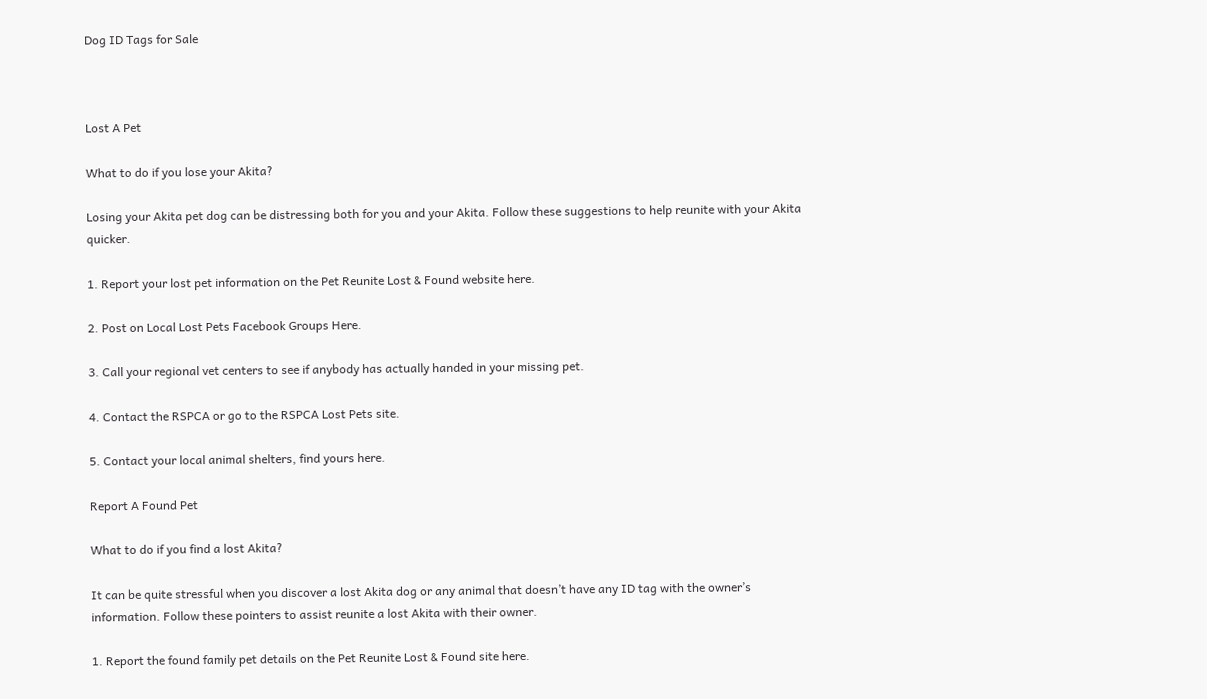Dog ID Tags for Sale



Lost A Pet

What to do if you lose your Akita?

Losing your Akita pet dog can be distressing both for you and your Akita. Follow these suggestions to help reunite with your Akita quicker.

1. Report your lost pet information on the Pet Reunite Lost & Found website here.

2. Post on Local Lost Pets Facebook Groups Here.

3. Call your regional vet centers to see if anybody has actually handed in your missing pet.

4. Contact the RSPCA or go to the RSPCA Lost Pets site.

5. Contact your local animal shelters, find yours here.

Report A Found Pet

What to do if you find a lost Akita?

It can be quite stressful when you discover a lost Akita dog or any animal that doesn’t have any ID tag with the owner’s information. Follow these pointers to assist reunite a lost Akita with their owner.

1. Report the found family pet details on the Pet Reunite Lost & Found site here.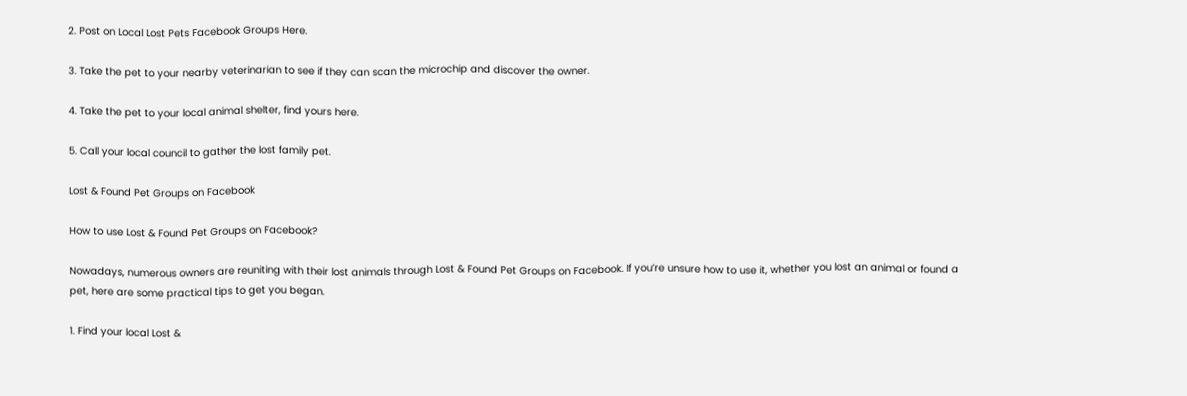2. Post on Local Lost Pets Facebook Groups Here.

3. Take the pet to your nearby veterinarian to see if they can scan the microchip and discover the owner.

4. Take the pet to your local animal shelter, find yours here.

5. Call your local council to gather the lost family pet.

Lost & Found Pet Groups on Facebook

How to use Lost & Found Pet Groups on Facebook?

Nowadays, numerous owners are reuniting with their lost animals through Lost & Found Pet Groups on Facebook. If you’re unsure how to use it, whether you lost an animal or found a pet, here are some practical tips to get you began.

1. Find your local Lost &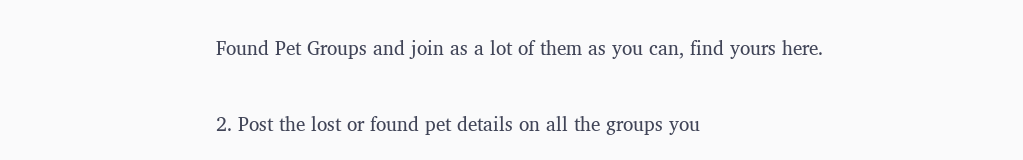Found Pet Groups and join as a lot of them as you can, find yours here.

2. Post the lost or found pet details on all the groups you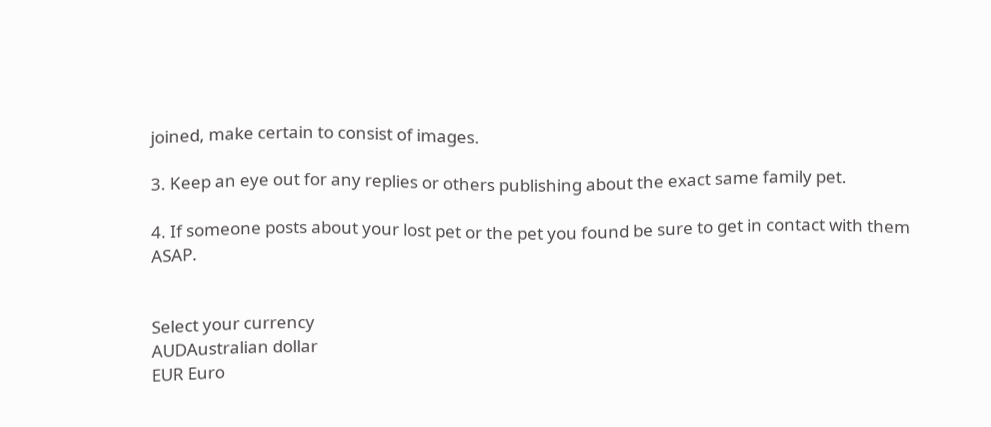joined, make certain to consist of images.

3. Keep an eye out for any replies or others publishing about the exact same family pet.

4. If someone posts about your lost pet or the pet you found be sure to get in contact with them ASAP.


Select your currency
AUDAustralian dollar
EUR Euro